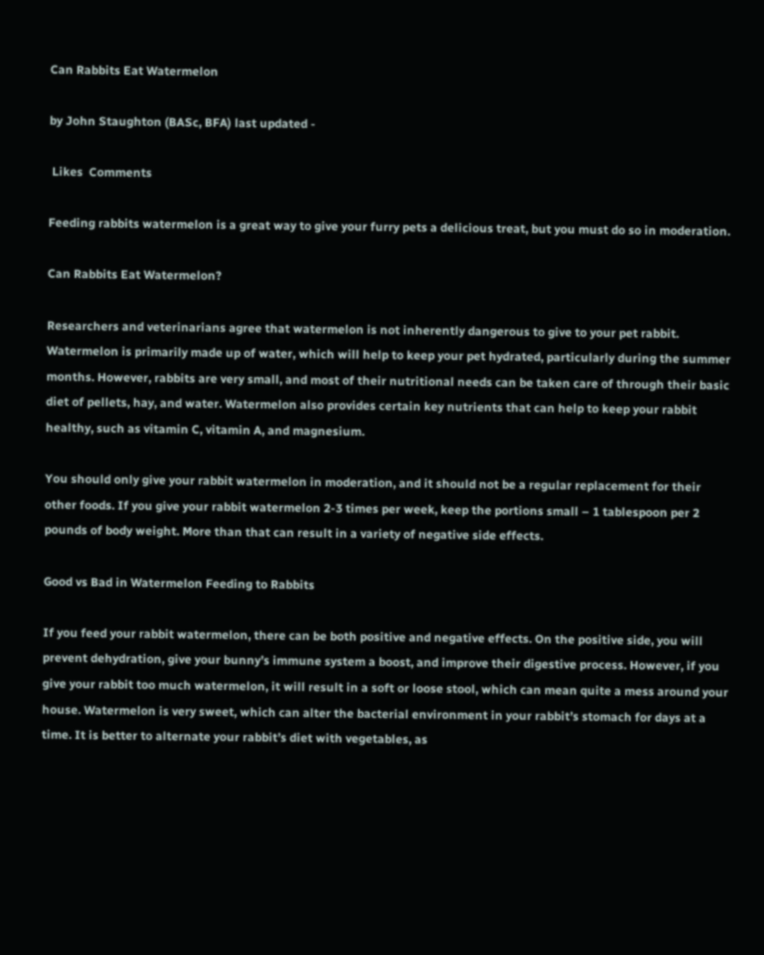Can Rabbits Eat Watermelon

by John Staughton (BASc, BFA) last updated -

 Likes  Comments

Feeding rabbits watermelon is a great way to give your furry pets a delicious treat, but you must do so in moderation.

Can Rabbits Eat Watermelon?

Researchers and veterinarians agree that watermelon is not inherently dangerous to give to your pet rabbit. Watermelon is primarily made up of water, which will help to keep your pet hydrated, particularly during the summer months. However, rabbits are very small, and most of their nutritional needs can be taken care of through their basic diet of pellets, hay, and water. Watermelon also provides certain key nutrients that can help to keep your rabbit healthy, such as vitamin C, vitamin A, and magnesium.

You should only give your rabbit watermelon in moderation, and it should not be a regular replacement for their other foods. If you give your rabbit watermelon 2-3 times per week, keep the portions small – 1 tablespoon per 2 pounds of body weight. More than that can result in a variety of negative side effects.

Good vs Bad in Watermelon Feeding to Rabbits

If you feed your rabbit watermelon, there can be both positive and negative effects. On the positive side, you will prevent dehydration, give your bunny’s immune system a boost, and improve their digestive process. However, if you give your rabbit too much watermelon, it will result in a soft or loose stool, which can mean quite a mess around your house. Watermelon is very sweet, which can alter the bacterial environment in your rabbit’s stomach for days at a time. It is better to alternate your rabbit’s diet with vegetables, as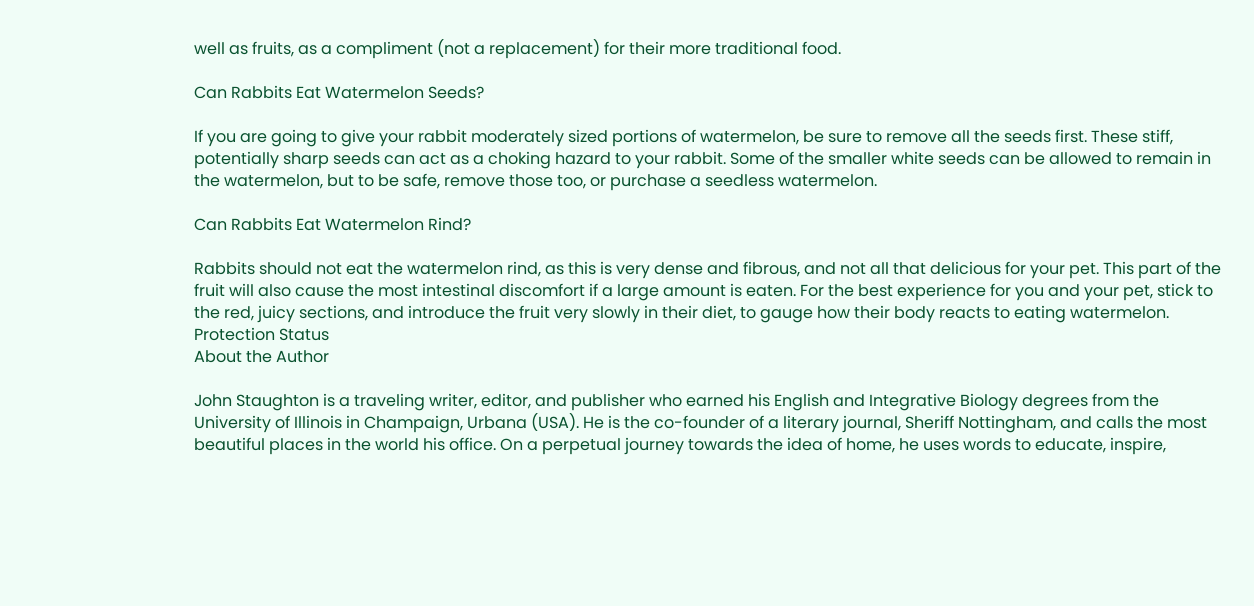well as fruits, as a compliment (not a replacement) for their more traditional food.

Can Rabbits Eat Watermelon Seeds?

If you are going to give your rabbit moderately sized portions of watermelon, be sure to remove all the seeds first. These stiff, potentially sharp seeds can act as a choking hazard to your rabbit. Some of the smaller white seeds can be allowed to remain in the watermelon, but to be safe, remove those too, or purchase a seedless watermelon.

Can Rabbits Eat Watermelon Rind?

Rabbits should not eat the watermelon rind, as this is very dense and fibrous, and not all that delicious for your pet. This part of the fruit will also cause the most intestinal discomfort if a large amount is eaten. For the best experience for you and your pet, stick to the red, juicy sections, and introduce the fruit very slowly in their diet, to gauge how their body reacts to eating watermelon. Protection Status
About the Author

John Staughton is a traveling writer, editor, and publisher who earned his English and Integrative Biology degrees from the University of Illinois in Champaign, Urbana (USA). He is the co-founder of a literary journal, Sheriff Nottingham, and calls the most beautiful places in the world his office. On a perpetual journey towards the idea of home, he uses words to educate, inspire,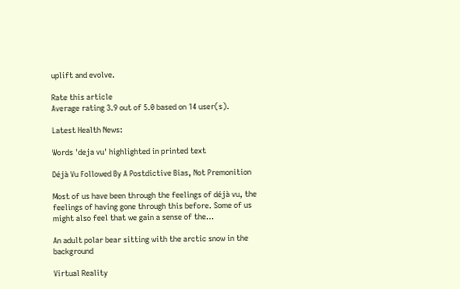uplift and evolve.

Rate this article
Average rating 3.9 out of 5.0 based on 14 user(s).

Latest Health News:

Words 'deja vu' highlighted in printed text

Déjà Vu Followed By A Postdictive Bias, Not Premonition

Most of us have been through the feelings of déjà vu, the feelings of having gone through this before. Some of us might also feel that we gain a sense of the…

An adult polar bear sitting with the arctic snow in the background

Virtual Reality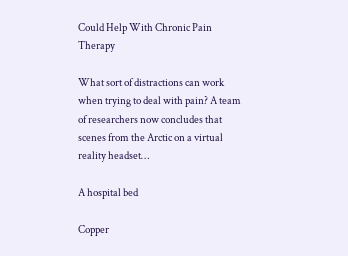Could Help With Chronic Pain Therapy

What sort of distractions can work when trying to deal with pain? A team of researchers now concludes that scenes from the Arctic on a virtual reality headset…

A hospital bed

Copper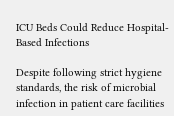ICU Beds Could Reduce Hospital-Based Infections

Despite following strict hygiene standards, the risk of microbial infection in patient care facilities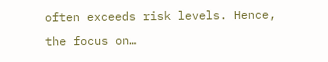often exceeds risk levels. Hence, the focus on…